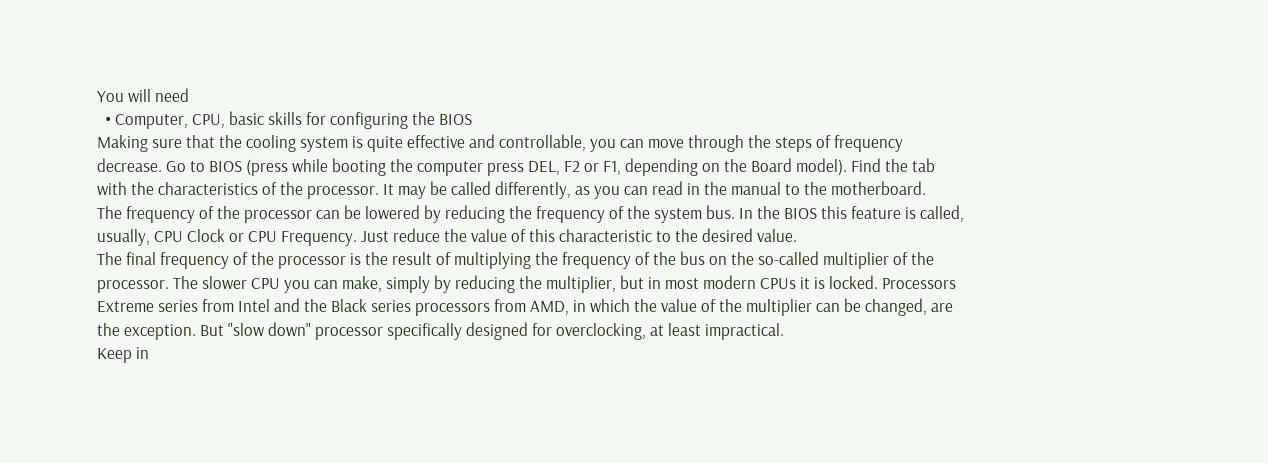You will need
  • Computer, CPU, basic skills for configuring the BIOS
Making sure that the cooling system is quite effective and controllable, you can move through the steps of frequency decrease. Go to BIOS (press while booting the computer press DEL, F2 or F1, depending on the Board model). Find the tab with the characteristics of the processor. It may be called differently, as you can read in the manual to the motherboard.
The frequency of the processor can be lowered by reducing the frequency of the system bus. In the BIOS this feature is called, usually, CPU Clock or CPU Frequency. Just reduce the value of this characteristic to the desired value.
The final frequency of the processor is the result of multiplying the frequency of the bus on the so-called multiplier of the processor. The slower CPU you can make, simply by reducing the multiplier, but in most modern CPUs it is locked. Processors Extreme series from Intel and the Black series processors from AMD, in which the value of the multiplier can be changed, are the exception. But "slow down" processor specifically designed for overclocking, at least impractical.
Keep in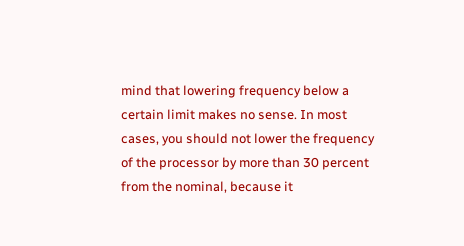mind that lowering frequency below a certain limit makes no sense. In most cases, you should not lower the frequency of the processor by more than 30 percent from the nominal, because it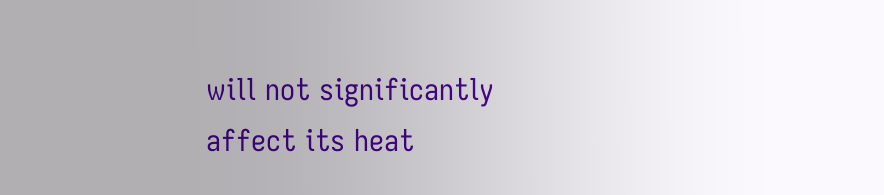will not significantly affect its heat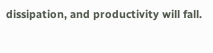dissipation, and productivity will fall.